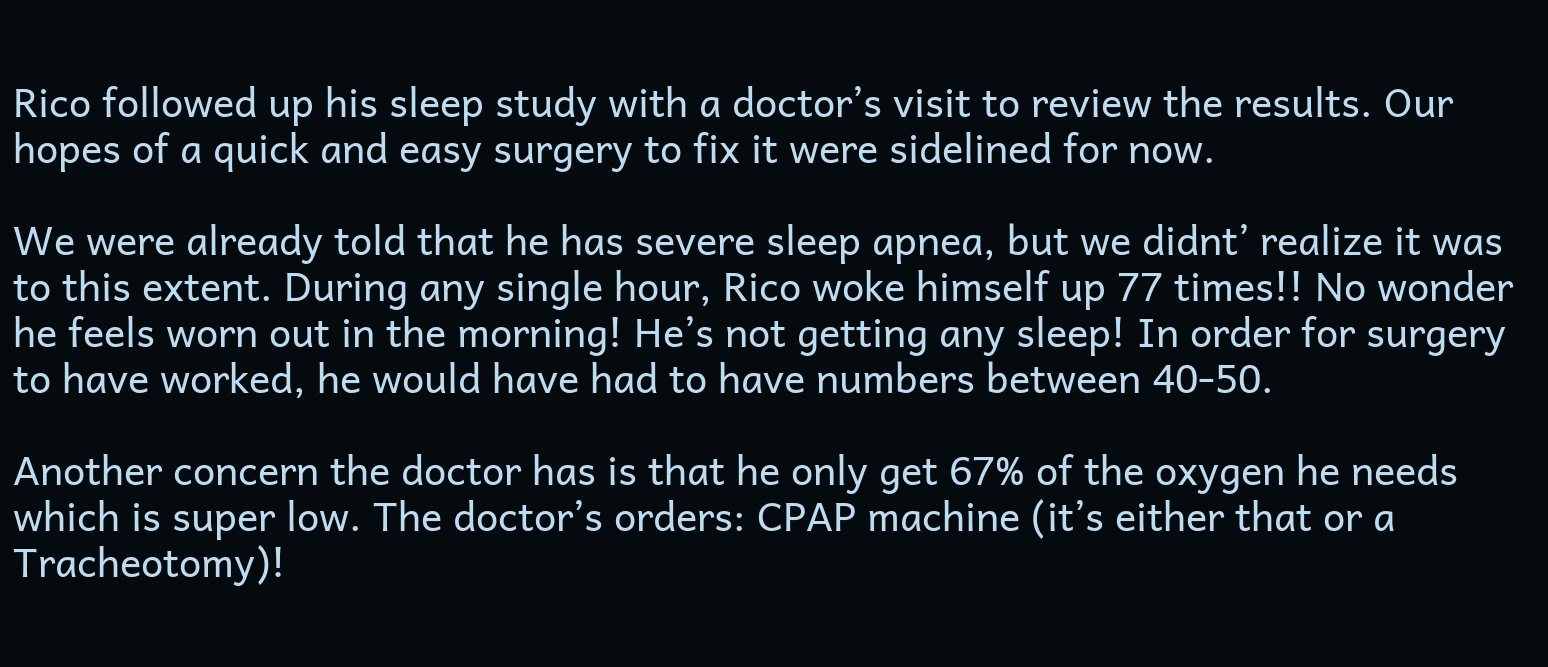Rico followed up his sleep study with a doctor’s visit to review the results. Our hopes of a quick and easy surgery to fix it were sidelined for now.

We were already told that he has severe sleep apnea, but we didnt’ realize it was to this extent. During any single hour, Rico woke himself up 77 times!! No wonder he feels worn out in the morning! He’s not getting any sleep! In order for surgery to have worked, he would have had to have numbers between 40-50.

Another concern the doctor has is that he only get 67% of the oxygen he needs which is super low. The doctor’s orders: CPAP machine (it’s either that or a Tracheotomy)!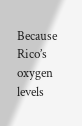Because Rico’s oxygen levels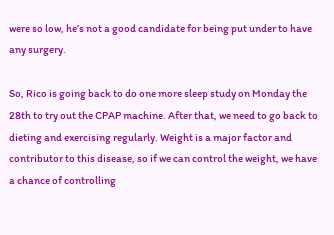were so low, he’s not a good candidate for being put under to have any surgery.

So, Rico is going back to do one more sleep study on Monday the 28th to try out the CPAP machine. After that, we need to go back to dieting and exercising regularly. Weight is a major factor and contributor to this disease, so if we can control the weight, we have a chance of controlling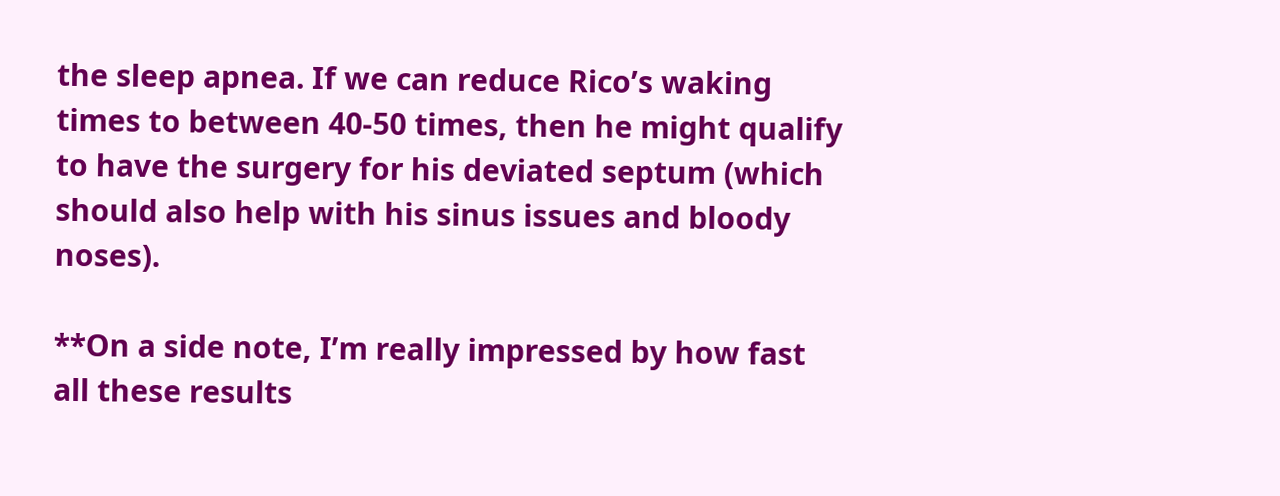the sleep apnea. If we can reduce Rico’s waking times to between 40-50 times, then he might qualify to have the surgery for his deviated septum (which should also help with his sinus issues and bloody noses).

**On a side note, I’m really impressed by how fast all these results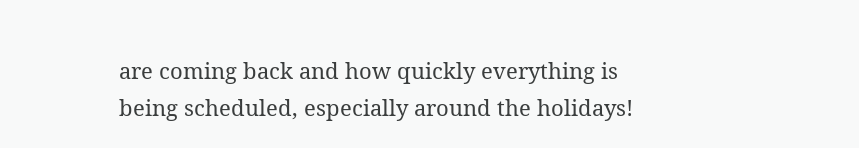are coming back and how quickly everything is being scheduled, especially around the holidays!